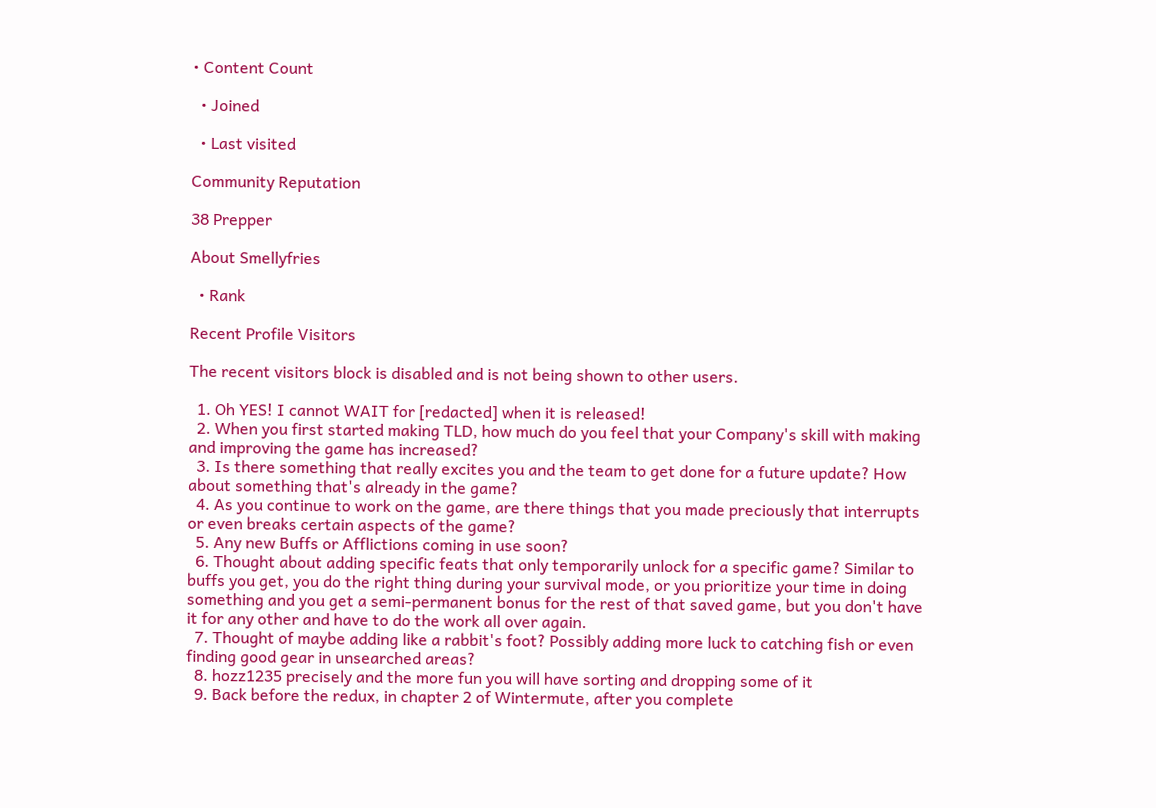• Content Count

  • Joined

  • Last visited

Community Reputation

38 Prepper

About Smellyfries

  • Rank

Recent Profile Visitors

The recent visitors block is disabled and is not being shown to other users.

  1. Oh YES! I cannot WAIT for [redacted] when it is released!
  2. When you first started making TLD, how much do you feel that your Company's skill with making and improving the game has increased?
  3. Is there something that really excites you and the team to get done for a future update? How about something that's already in the game?
  4. As you continue to work on the game, are there things that you made preciously that interrupts or even breaks certain aspects of the game?
  5. Any new Buffs or Afflictions coming in use soon?
  6. Thought about adding specific feats that only temporarily unlock for a specific game? Similar to buffs you get, you do the right thing during your survival mode, or you prioritize your time in doing something and you get a semi-permanent bonus for the rest of that saved game, but you don't have it for any other and have to do the work all over again.
  7. Thought of maybe adding like a rabbit's foot? Possibly adding more luck to catching fish or even finding good gear in unsearched areas?
  8. hozz1235 precisely and the more fun you will have sorting and dropping some of it
  9. Back before the redux, in chapter 2 of Wintermute, after you complete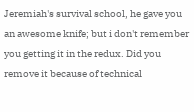Jeremiah's survival school, he gave you an awesome knife; but i don't remember you getting it in the redux. Did you remove it because of technical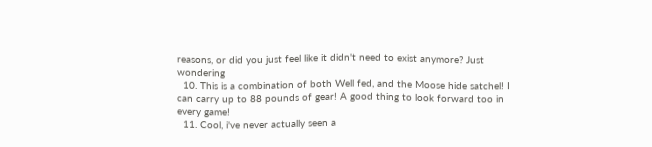reasons, or did you just feel like it didn't need to exist anymore? Just wondering
  10. This is a combination of both Well fed, and the Moose hide satchel! I can carry up to 88 pounds of gear! A good thing to look forward too in every game!
  11. Cool, i've never actually seen a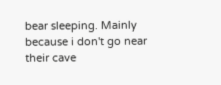bear sleeping. Mainly because i don't go near their cave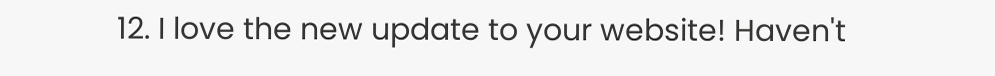12. I love the new update to your website! Haven't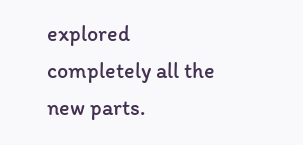explored completely all the new parts.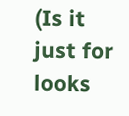(Is it just for looks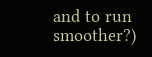and to run smoother?)